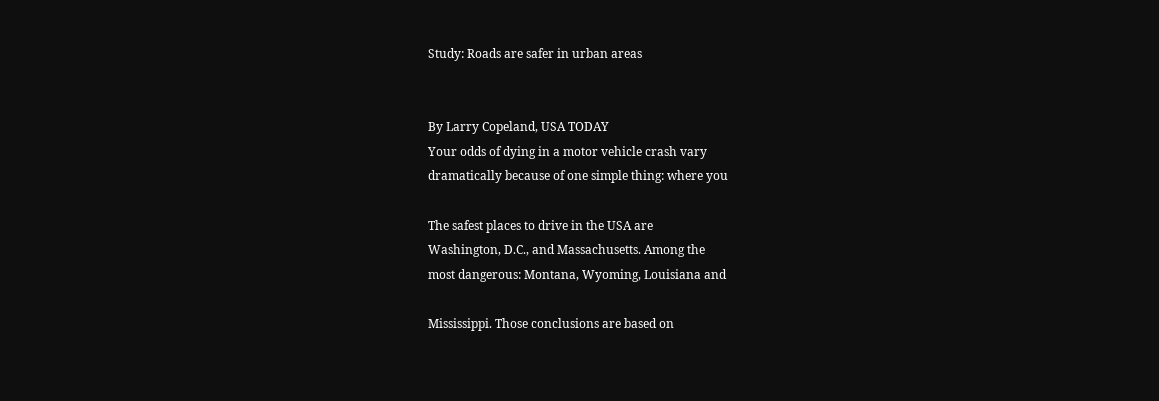Study: Roads are safer in urban areas


By Larry Copeland, USA TODAY
Your odds of dying in a motor vehicle crash vary
dramatically because of one simple thing: where you

The safest places to drive in the USA are
Washington, D.C., and Massachusetts. Among the
most dangerous: Montana, Wyoming, Louisiana and

Mississippi. Those conclusions are based on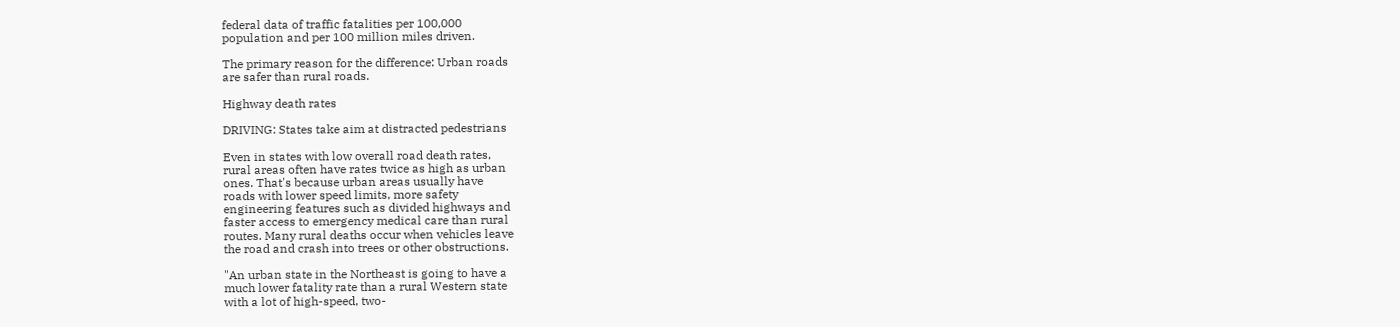federal data of traffic fatalities per 100,000
population and per 100 million miles driven.

The primary reason for the difference: Urban roads
are safer than rural roads.

Highway death rates

DRIVING: States take aim at distracted pedestrians

Even in states with low overall road death rates,
rural areas often have rates twice as high as urban
ones. That's because urban areas usually have
roads with lower speed limits, more safety
engineering features such as divided highways and
faster access to emergency medical care than rural
routes. Many rural deaths occur when vehicles leave
the road and crash into trees or other obstructions.

"An urban state in the Northeast is going to have a
much lower fatality rate than a rural Western state
with a lot of high-speed, two-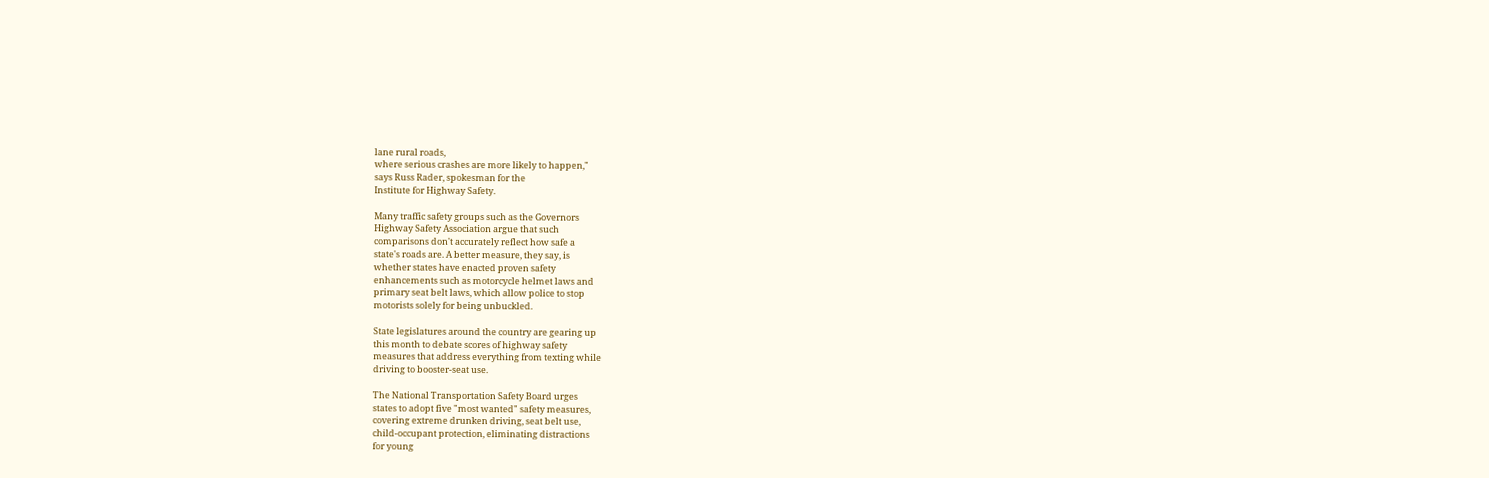lane rural roads,
where serious crashes are more likely to happen,"
says Russ Rader, spokesman for the
Institute for Highway Safety.

Many traffic safety groups such as the Governors
Highway Safety Association argue that such
comparisons don't accurately reflect how safe a
state's roads are. A better measure, they say, is
whether states have enacted proven safety
enhancements such as motorcycle helmet laws and
primary seat belt laws, which allow police to stop
motorists solely for being unbuckled.

State legislatures around the country are gearing up
this month to debate scores of highway safety
measures that address everything from texting while
driving to booster-seat use.

The National Transportation Safety Board urges
states to adopt five "most wanted" safety measures,
covering extreme drunken driving, seat belt use,
child-occupant protection, eliminating distractions
for young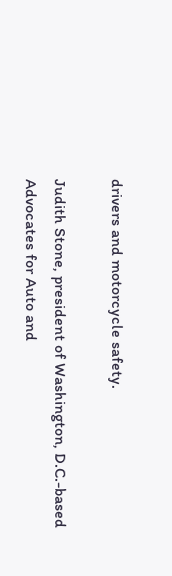drivers and motorcycle safety.

Judith Stone, president of Washington, D.C.-based
Advocates for Auto and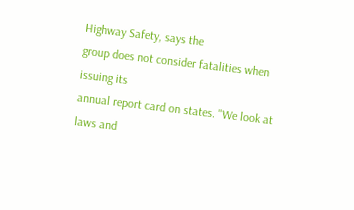Highway Safety, says the
group does not consider fatalities when issuing its
annual report card on states. "We look at laws and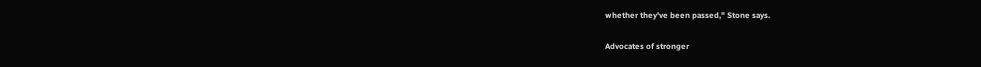whether they've been passed," Stone says.

Advocates of stronger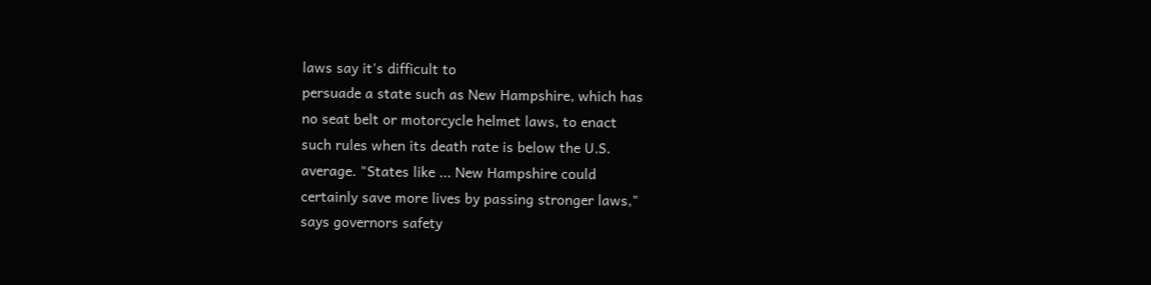laws say it's difficult to
persuade a state such as New Hampshire, which has
no seat belt or motorcycle helmet laws, to enact
such rules when its death rate is below the U.S.
average. "States like ... New Hampshire could
certainly save more lives by passing stronger laws,"
says governors safety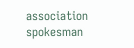association spokesman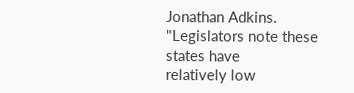Jonathan Adkins. "Legislators note these states have
relatively low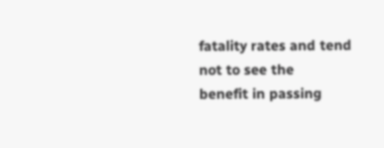fatality rates and tend not to see the
benefit in passing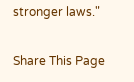stronger laws."

Share This Page